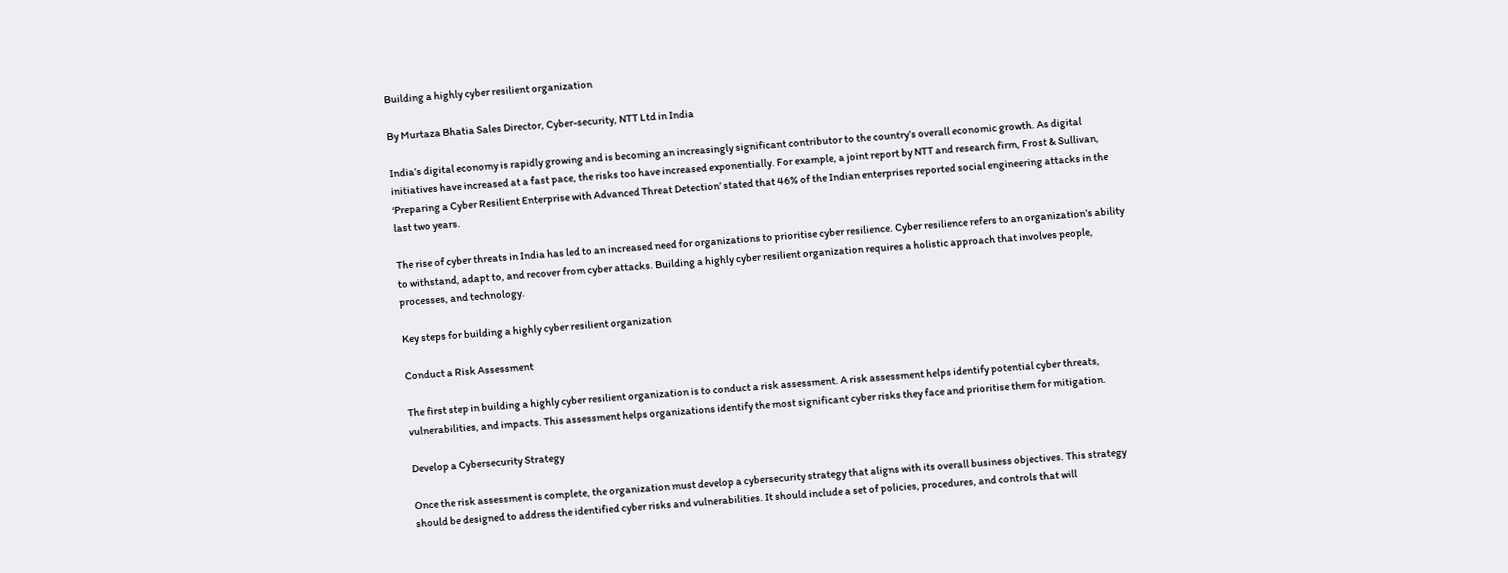Building a highly cyber resilient organization

By Murtaza Bhatia Sales Director, Cyber-security, NTT Ltd in India

India’s digital economy is rapidly growing and is becoming an increasingly significant contributor to the country’s overall economic growth. As digital initiatives have increased at a fast pace, the risks too have increased exponentially. For example, a joint report by NTT and research firm, Frost & Sullivan, ‘Preparing a Cyber Resilient Enterprise with Advanced Threat Detection’ stated that 46% of the Indian enterprises reported social engineering attacks in the last two years.

The rise of cyber threats in India has led to an increased need for organizations to prioritise cyber resilience. Cyber resilience refers to an organization’s ability to withstand, adapt to, and recover from cyber attacks. Building a highly cyber resilient organization requires a holistic approach that involves people, processes, and technology.

Key steps for building a highly cyber resilient organization

Conduct a Risk Assessment

The first step in building a highly cyber resilient organization is to conduct a risk assessment. A risk assessment helps identify potential cyber threats, vulnerabilities, and impacts. This assessment helps organizations identify the most significant cyber risks they face and prioritise them for mitigation.

Develop a Cybersecurity Strategy

Once the risk assessment is complete, the organization must develop a cybersecurity strategy that aligns with its overall business objectives. This strategy should be designed to address the identified cyber risks and vulnerabilities. It should include a set of policies, procedures, and controls that will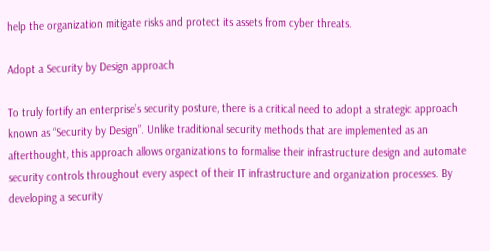help the organization mitigate risks and protect its assets from cyber threats.

Adopt a Security by Design approach

To truly fortify an enterprise’s security posture, there is a critical need to adopt a strategic approach known as “Security by Design”. Unlike traditional security methods that are implemented as an afterthought, this approach allows organizations to formalise their infrastructure design and automate security controls throughout every aspect of their IT infrastructure and organization processes. By developing a security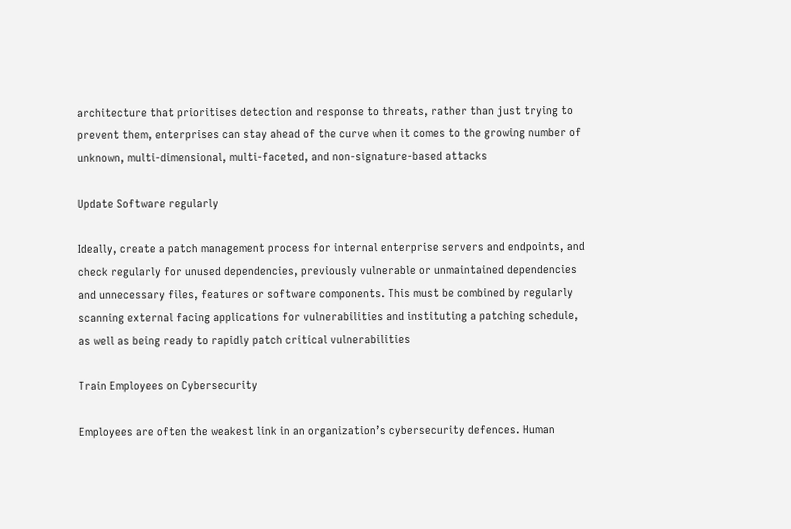architecture that prioritises detection and response to threats, rather than just trying to prevent them, enterprises can stay ahead of the curve when it comes to the growing number of unknown, multi-dimensional, multi-faceted, and non-signature-based attacks

Update Software regularly

Ideally, create a patch management process for internal enterprise servers and endpoints, and check regularly for unused dependencies, previously vulnerable or unmaintained dependencies and unnecessary files, features or software components. This must be combined by regularly scanning external facing applications for vulnerabilities and instituting a patching schedule, as well as being ready to rapidly patch critical vulnerabilities

Train Employees on Cybersecurity

Employees are often the weakest link in an organization’s cybersecurity defences. Human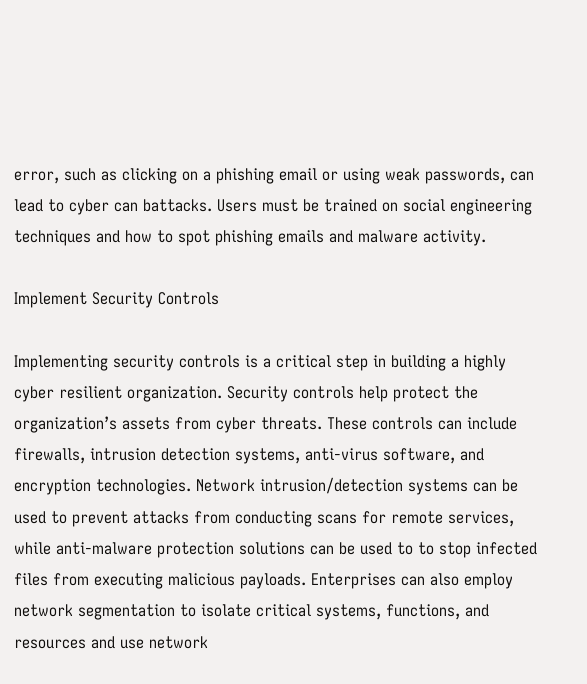error, such as clicking on a phishing email or using weak passwords, can lead to cyber can battacks. Users must be trained on social engineering techniques and how to spot phishing emails and malware activity.

Implement Security Controls

Implementing security controls is a critical step in building a highly cyber resilient organization. Security controls help protect the organization’s assets from cyber threats. These controls can include firewalls, intrusion detection systems, anti-virus software, and encryption technologies. Network intrusion/detection systems can be used to prevent attacks from conducting scans for remote services, while anti-malware protection solutions can be used to to stop infected files from executing malicious payloads. Enterprises can also employ network segmentation to isolate critical systems, functions, and resources and use network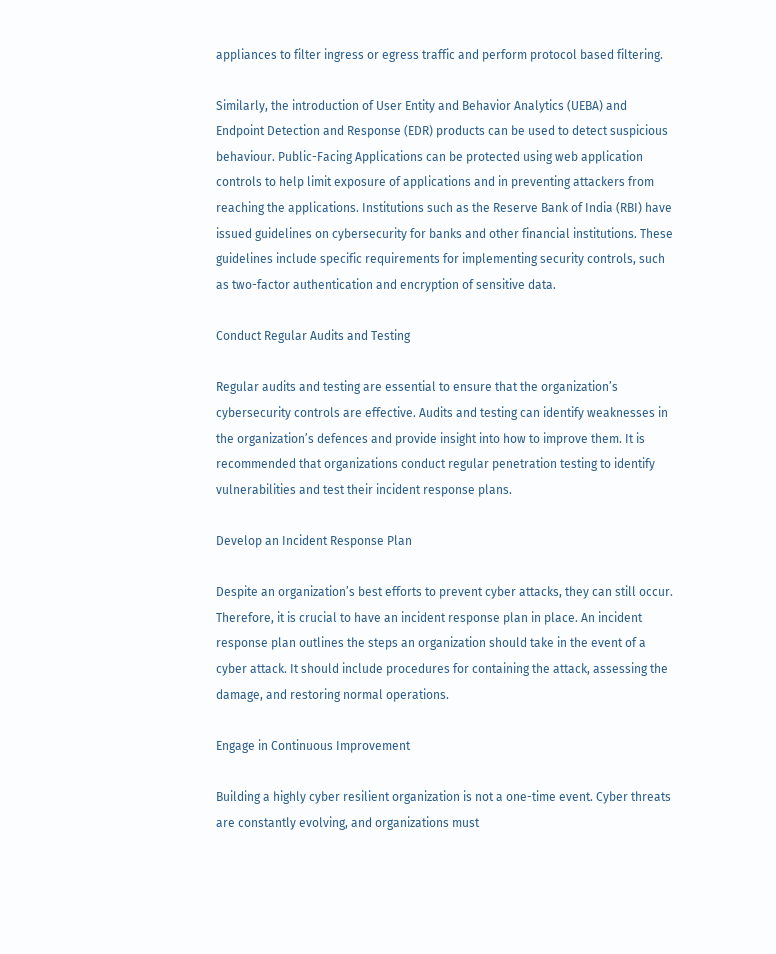appliances to filter ingress or egress traffic and perform protocol based filtering.

Similarly, the introduction of User Entity and Behavior Analytics (UEBA) and Endpoint Detection and Response (EDR) products can be used to detect suspicious behaviour. Public-Facing Applications can be protected using web application controls to help limit exposure of applications and in preventing attackers from reaching the applications. Institutions such as the Reserve Bank of India (RBI) have issued guidelines on cybersecurity for banks and other financial institutions. These guidelines include specific requirements for implementing security controls, such as two-factor authentication and encryption of sensitive data.

Conduct Regular Audits and Testing

Regular audits and testing are essential to ensure that the organization’s cybersecurity controls are effective. Audits and testing can identify weaknesses in the organization’s defences and provide insight into how to improve them. It is recommended that organizations conduct regular penetration testing to identify vulnerabilities and test their incident response plans.

Develop an Incident Response Plan

Despite an organization’s best efforts to prevent cyber attacks, they can still occur. Therefore, it is crucial to have an incident response plan in place. An incident response plan outlines the steps an organization should take in the event of a cyber attack. It should include procedures for containing the attack, assessing the damage, and restoring normal operations.

Engage in Continuous Improvement

Building a highly cyber resilient organization is not a one-time event. Cyber threats are constantly evolving, and organizations must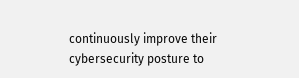continuously improve their cybersecurity posture to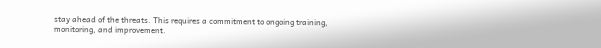stay ahead of the threats. This requires a commitment to ongoing training, monitoring, and improvement.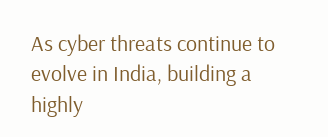As cyber threats continue to evolve in India, building a highly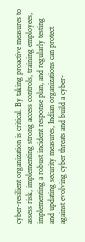cyber-resilient organization is critical. By taking proactive measures to assess risk, implementing strong access controls, training employees, implementing a robust incident response plan, and regularly testing and updating security measures, Indian organizations can protect against evolving cyber threats and build a cyber-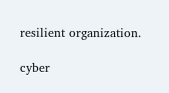resilient organization.

cyber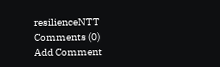resilienceNTT
Comments (0)
Add Comment